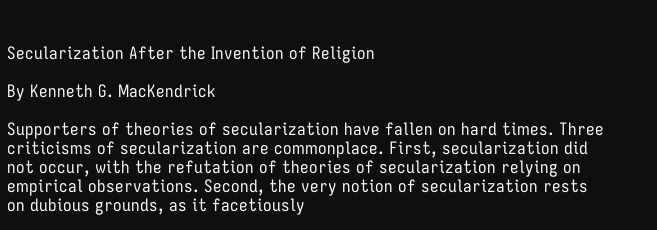Secularization After the Invention of Religion

By Kenneth G. MacKendrick

Supporters of theories of secularization have fallen on hard times. Three criticisms of secularization are commonplace. First, secularization did not occur, with the refutation of theories of secularization relying on empirical observations. Second, the very notion of secularization rests on dubious grounds, as it facetiously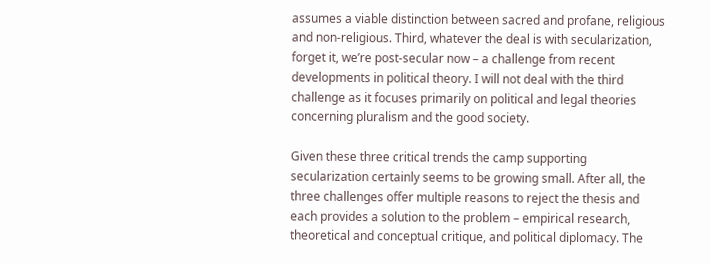assumes a viable distinction between sacred and profane, religious and non-religious. Third, whatever the deal is with secularization, forget it, we’re post-secular now – a challenge from recent developments in political theory. I will not deal with the third challenge as it focuses primarily on political and legal theories concerning pluralism and the good society.

Given these three critical trends the camp supporting secularization certainly seems to be growing small. After all, the three challenges offer multiple reasons to reject the thesis and each provides a solution to the problem – empirical research, theoretical and conceptual critique, and political diplomacy. The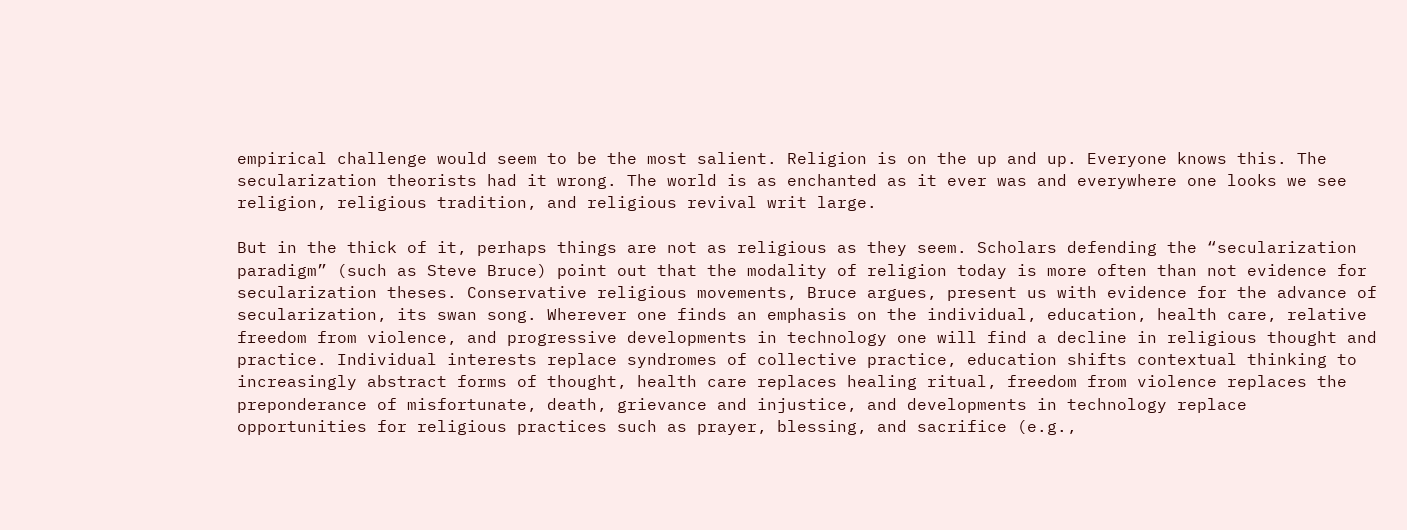empirical challenge would seem to be the most salient. Religion is on the up and up. Everyone knows this. The secularization theorists had it wrong. The world is as enchanted as it ever was and everywhere one looks we see religion, religious tradition, and religious revival writ large.

But in the thick of it, perhaps things are not as religious as they seem. Scholars defending the “secularization paradigm” (such as Steve Bruce) point out that the modality of religion today is more often than not evidence for secularization theses. Conservative religious movements, Bruce argues, present us with evidence for the advance of secularization, its swan song. Wherever one finds an emphasis on the individual, education, health care, relative freedom from violence, and progressive developments in technology one will find a decline in religious thought and practice. Individual interests replace syndromes of collective practice, education shifts contextual thinking to increasingly abstract forms of thought, health care replaces healing ritual, freedom from violence replaces the preponderance of misfortunate, death, grievance and injustice, and developments in technology replace opportunities for religious practices such as prayer, blessing, and sacrifice (e.g.,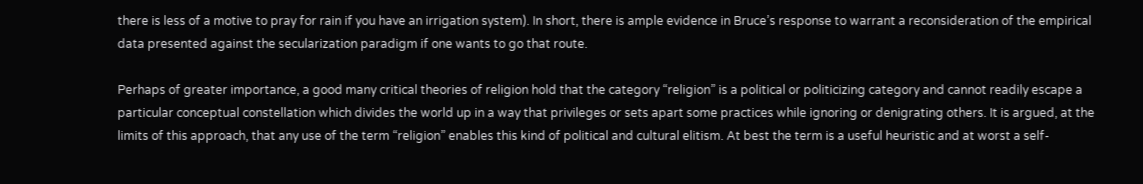there is less of a motive to pray for rain if you have an irrigation system). In short, there is ample evidence in Bruce’s response to warrant a reconsideration of the empirical data presented against the secularization paradigm if one wants to go that route.

Perhaps of greater importance, a good many critical theories of religion hold that the category “religion” is a political or politicizing category and cannot readily escape a particular conceptual constellation which divides the world up in a way that privileges or sets apart some practices while ignoring or denigrating others. It is argued, at the limits of this approach, that any use of the term “religion” enables this kind of political and cultural elitism. At best the term is a useful heuristic and at worst a self-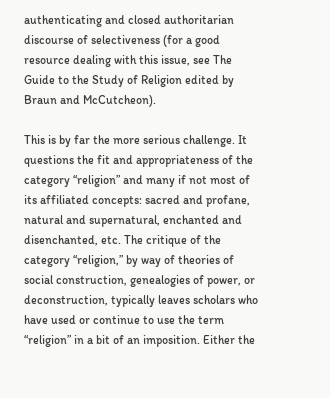authenticating and closed authoritarian discourse of selectiveness (for a good resource dealing with this issue, see The Guide to the Study of Religion edited by Braun and McCutcheon).

This is by far the more serious challenge. It questions the fit and appropriateness of the category “religion” and many if not most of its affiliated concepts: sacred and profane, natural and supernatural, enchanted and disenchanted, etc. The critique of the category “religion,” by way of theories of social construction, genealogies of power, or deconstruction, typically leaves scholars who have used or continue to use the term “religion” in a bit of an imposition. Either the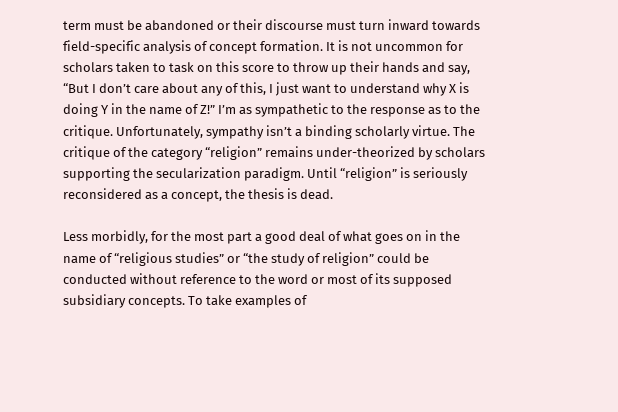term must be abandoned or their discourse must turn inward towards field-specific analysis of concept formation. It is not uncommon for scholars taken to task on this score to throw up their hands and say, “But I don’t care about any of this, I just want to understand why X is doing Y in the name of Z!” I’m as sympathetic to the response as to the critique. Unfortunately, sympathy isn’t a binding scholarly virtue. The critique of the category “religion” remains under-theorized by scholars supporting the secularization paradigm. Until “religion” is seriously reconsidered as a concept, the thesis is dead.

Less morbidly, for the most part a good deal of what goes on in the name of “religious studies” or “the study of religion” could be conducted without reference to the word or most of its supposed subsidiary concepts. To take examples of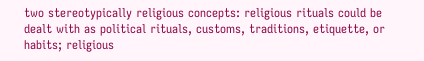two stereotypically religious concepts: religious rituals could be dealt with as political rituals, customs, traditions, etiquette, or habits; religious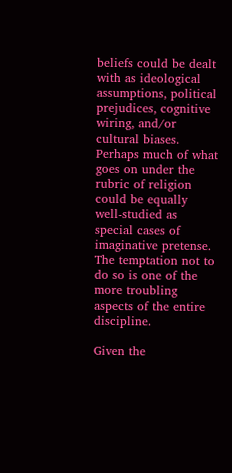beliefs could be dealt with as ideological assumptions, political prejudices, cognitive wiring, and/or cultural biases. Perhaps much of what goes on under the rubric of religion could be equally well-studied as special cases of imaginative pretense. The temptation not to do so is one of the more troubling aspects of the entire discipline.

Given the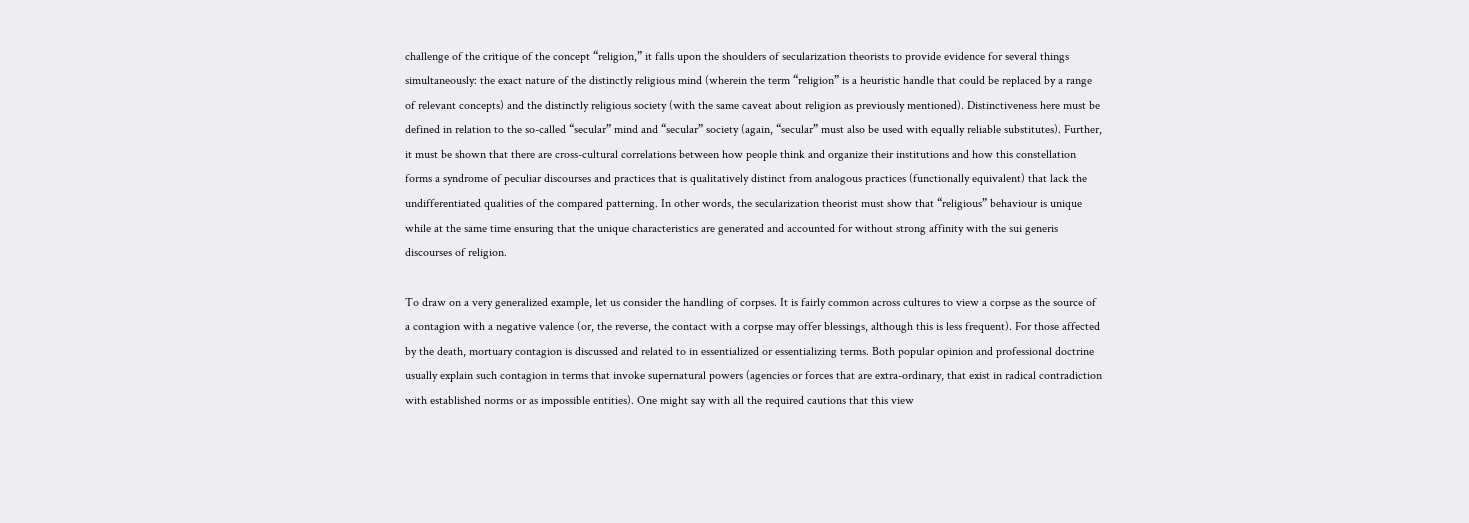challenge of the critique of the concept “religion,” it falls upon the shoulders of secularization theorists to provide evidence for several things simultaneously: the exact nature of the distinctly religious mind (wherein the term “religion” is a heuristic handle that could be replaced by a range of relevant concepts) and the distinctly religious society (with the same caveat about religion as previously mentioned). Distinctiveness here must be defined in relation to the so-called “secular” mind and “secular” society (again, “secular” must also be used with equally reliable substitutes). Further, it must be shown that there are cross-cultural correlations between how people think and organize their institutions and how this constellation forms a syndrome of peculiar discourses and practices that is qualitatively distinct from analogous practices (functionally equivalent) that lack the undifferentiated qualities of the compared patterning. In other words, the secularization theorist must show that “religious” behaviour is unique while at the same time ensuring that the unique characteristics are generated and accounted for without strong affinity with the sui generis discourses of religion.

To draw on a very generalized example, let us consider the handling of corpses. It is fairly common across cultures to view a corpse as the source of a contagion with a negative valence (or, the reverse, the contact with a corpse may offer blessings, although this is less frequent). For those affected by the death, mortuary contagion is discussed and related to in essentialized or essentializing terms. Both popular opinion and professional doctrine usually explain such contagion in terms that invoke supernatural powers (agencies or forces that are extra-ordinary, that exist in radical contradiction with established norms or as impossible entities). One might say with all the required cautions that this view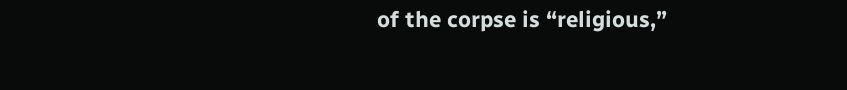of the corpse is “religious,”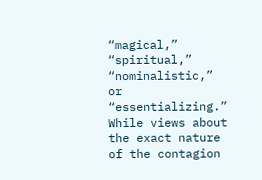“magical,” “spiritual,” “nominalistic,” or “essentializing.” While views about the exact nature of the contagion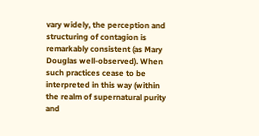vary widely, the perception and structuring of contagion is remarkably consistent (as Mary Douglas well-observed). When such practices cease to be interpreted in this way (within the realm of supernatural purity and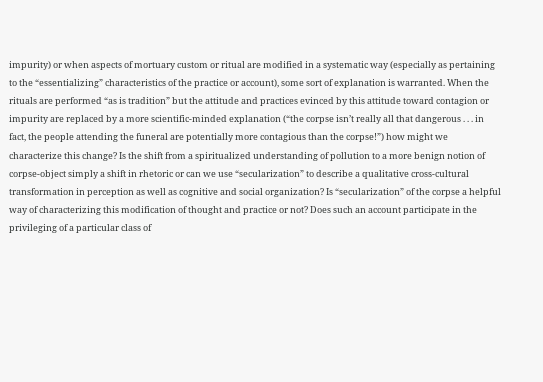impurity) or when aspects of mortuary custom or ritual are modified in a systematic way (especially as pertaining to the “essentializing” characteristics of the practice or account), some sort of explanation is warranted. When the rituals are performed “as is tradition” but the attitude and practices evinced by this attitude toward contagion or impurity are replaced by a more scientific-minded explanation (“the corpse isn’t really all that dangerous . . . in fact, the people attending the funeral are potentially more contagious than the corpse!”) how might we characterize this change? Is the shift from a spiritualized understanding of pollution to a more benign notion of corpse-object simply a shift in rhetoric or can we use “secularization” to describe a qualitative cross-cultural transformation in perception as well as cognitive and social organization? Is “secularization” of the corpse a helpful way of characterizing this modification of thought and practice or not? Does such an account participate in the privileging of a particular class of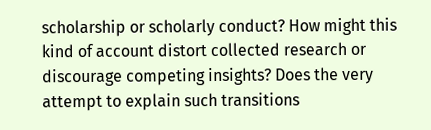scholarship or scholarly conduct? How might this kind of account distort collected research or discourage competing insights? Does the very attempt to explain such transitions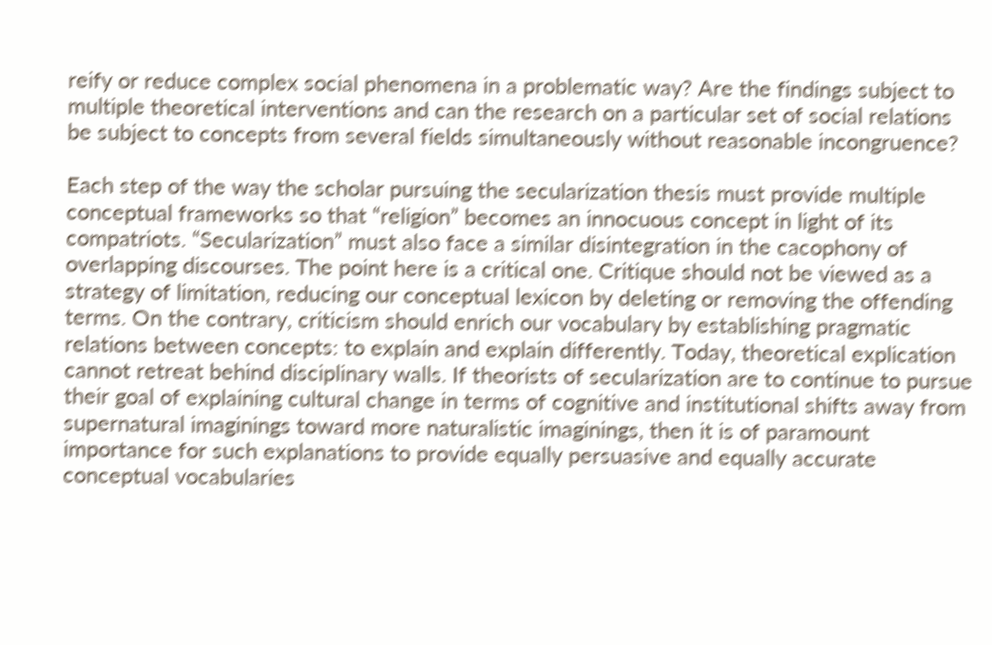reify or reduce complex social phenomena in a problematic way? Are the findings subject to multiple theoretical interventions and can the research on a particular set of social relations be subject to concepts from several fields simultaneously without reasonable incongruence?

Each step of the way the scholar pursuing the secularization thesis must provide multiple conceptual frameworks so that “religion” becomes an innocuous concept in light of its compatriots. “Secularization” must also face a similar disintegration in the cacophony of overlapping discourses. The point here is a critical one. Critique should not be viewed as a strategy of limitation, reducing our conceptual lexicon by deleting or removing the offending terms. On the contrary, criticism should enrich our vocabulary by establishing pragmatic relations between concepts: to explain and explain differently. Today, theoretical explication cannot retreat behind disciplinary walls. If theorists of secularization are to continue to pursue their goal of explaining cultural change in terms of cognitive and institutional shifts away from supernatural imaginings toward more naturalistic imaginings, then it is of paramount importance for such explanations to provide equally persuasive and equally accurate conceptual vocabularies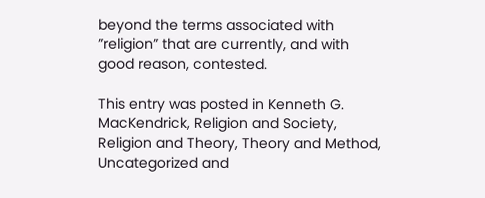beyond the terms associated with ”religion” that are currently, and with good reason, contested.

This entry was posted in Kenneth G. MacKendrick, Religion and Society, Religion and Theory, Theory and Method, Uncategorized and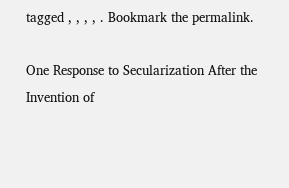tagged , , , , . Bookmark the permalink.

One Response to Secularization After the Invention of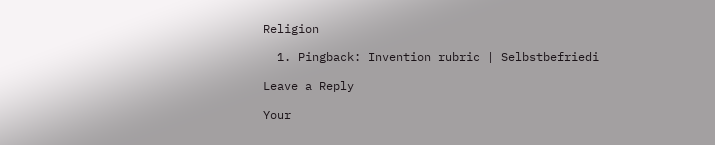Religion

  1. Pingback: Invention rubric | Selbstbefriedi

Leave a Reply

Your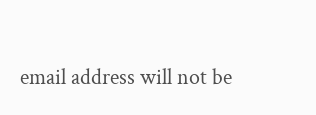email address will not be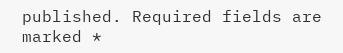published. Required fields are marked *